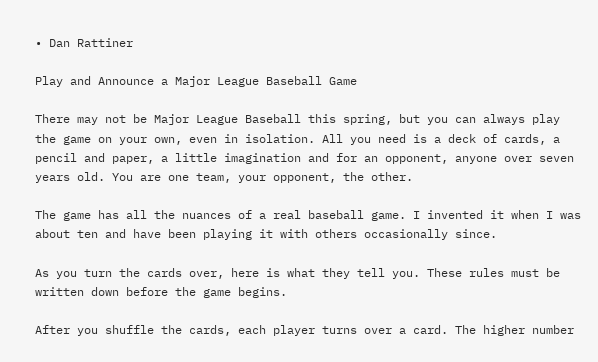• Dan Rattiner

Play and Announce a Major League Baseball Game

There may not be Major League Baseball this spring, but you can always play the game on your own, even in isolation. All you need is a deck of cards, a pencil and paper, a little imagination and for an opponent, anyone over seven years old. You are one team, your opponent, the other.

The game has all the nuances of a real baseball game. I invented it when I was about ten and have been playing it with others occasionally since.

As you turn the cards over, here is what they tell you. These rules must be written down before the game begins.

After you shuffle the cards, each player turns over a card. The higher number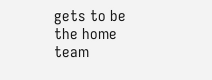gets to be the home team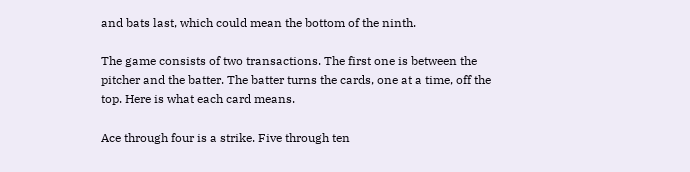and bats last, which could mean the bottom of the ninth.

The game consists of two transactions. The first one is between the pitcher and the batter. The batter turns the cards, one at a time, off the top. Here is what each card means.

Ace through four is a strike. Five through ten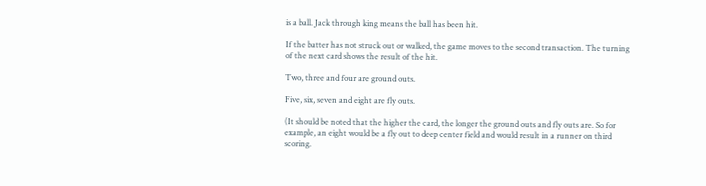is a ball. Jack through king means the ball has been hit.

If the batter has not struck out or walked, the game moves to the second transaction. The turning of the next card shows the result of the hit.

Two, three and four are ground outs.

Five, six, seven and eight are fly outs.

(It should be noted that the higher the card, the longer the ground outs and fly outs are. So for example, an eight would be a fly out to deep center field and would result in a runner on third scoring.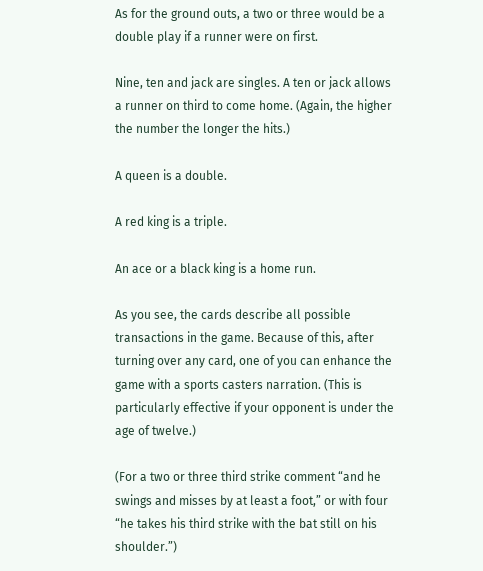As for the ground outs, a two or three would be a double play if a runner were on first.

Nine, ten and jack are singles. A ten or jack allows a runner on third to come home. (Again, the higher the number the longer the hits.)

A queen is a double.

A red king is a triple.

An ace or a black king is a home run.

As you see, the cards describe all possible transactions in the game. Because of this, after turning over any card, one of you can enhance the game with a sports casters narration. (This is particularly effective if your opponent is under the age of twelve.)

(For a two or three third strike comment “and he swings and misses by at least a foot,” or with four “he takes his third strike with the bat still on his shoulder.”)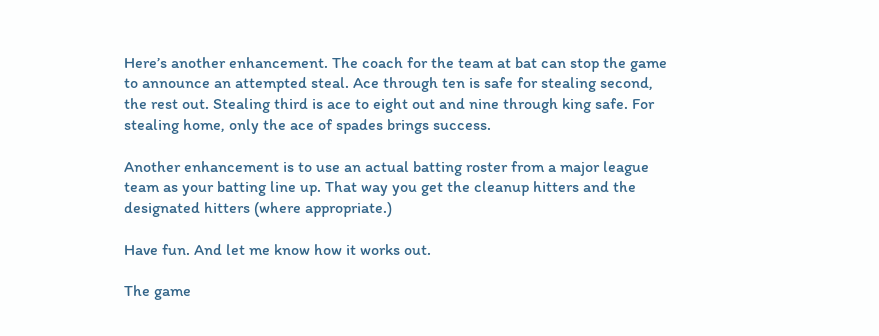Here’s another enhancement. The coach for the team at bat can stop the game to announce an attempted steal. Ace through ten is safe for stealing second, the rest out. Stealing third is ace to eight out and nine through king safe. For stealing home, only the ace of spades brings success.

Another enhancement is to use an actual batting roster from a major league team as your batting line up. That way you get the cleanup hitters and the designated hitters (where appropriate.)

Have fun. And let me know how it works out.

The game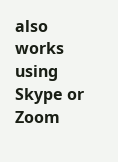also works using Skype or Zoom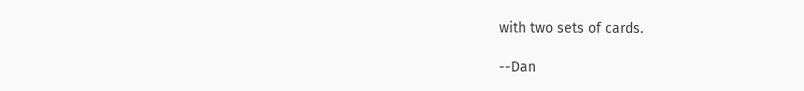with two sets of cards.

--Dan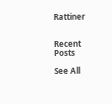Rattiner


Recent Posts

See All